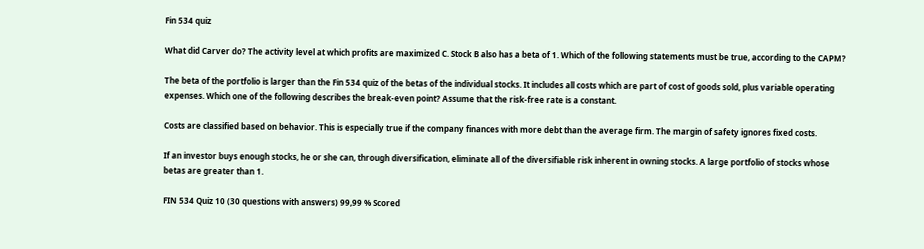Fin 534 quiz

What did Carver do? The activity level at which profits are maximized C. Stock B also has a beta of 1. Which of the following statements must be true, according to the CAPM?

The beta of the portfolio is larger than the Fin 534 quiz of the betas of the individual stocks. It includes all costs which are part of cost of goods sold, plus variable operating expenses. Which one of the following describes the break-even point? Assume that the risk-free rate is a constant.

Costs are classified based on behavior. This is especially true if the company finances with more debt than the average firm. The margin of safety ignores fixed costs.

If an investor buys enough stocks, he or she can, through diversification, eliminate all of the diversifiable risk inherent in owning stocks. A large portfolio of stocks whose betas are greater than 1.

FIN 534 Quiz 10 (30 questions with answers) 99,99 % Scored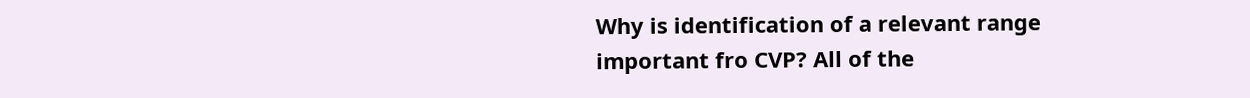Why is identification of a relevant range important fro CVP? All of the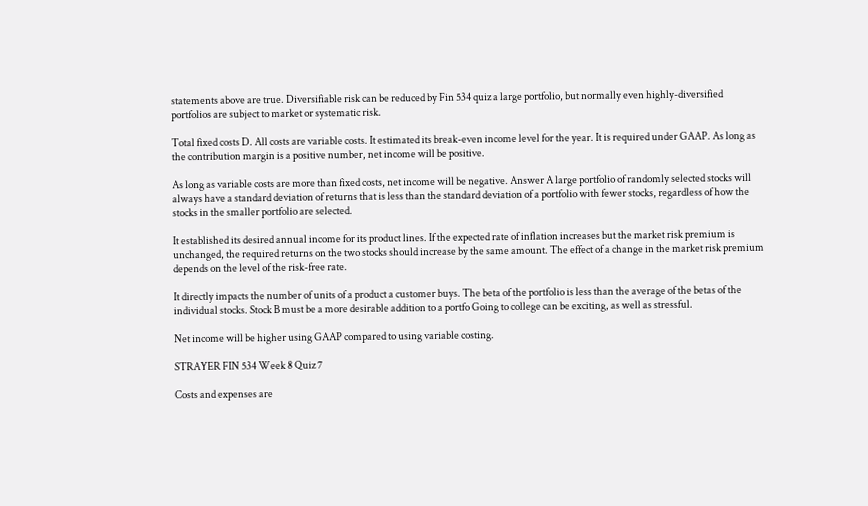statements above are true. Diversifiable risk can be reduced by Fin 534 quiz a large portfolio, but normally even highly-diversified portfolios are subject to market or systematic risk.

Total fixed costs D. All costs are variable costs. It estimated its break-even income level for the year. It is required under GAAP. As long as the contribution margin is a positive number, net income will be positive.

As long as variable costs are more than fixed costs, net income will be negative. Answer A large portfolio of randomly selected stocks will always have a standard deviation of returns that is less than the standard deviation of a portfolio with fewer stocks, regardless of how the stocks in the smaller portfolio are selected.

It established its desired annual income for its product lines. If the expected rate of inflation increases but the market risk premium is unchanged, the required returns on the two stocks should increase by the same amount. The effect of a change in the market risk premium depends on the level of the risk-free rate.

It directly impacts the number of units of a product a customer buys. The beta of the portfolio is less than the average of the betas of the individual stocks. Stock B must be a more desirable addition to a portfo Going to college can be exciting, as well as stressful.

Net income will be higher using GAAP compared to using variable costing.

STRAYER FIN 534 Week 8 Quiz 7

Costs and expenses are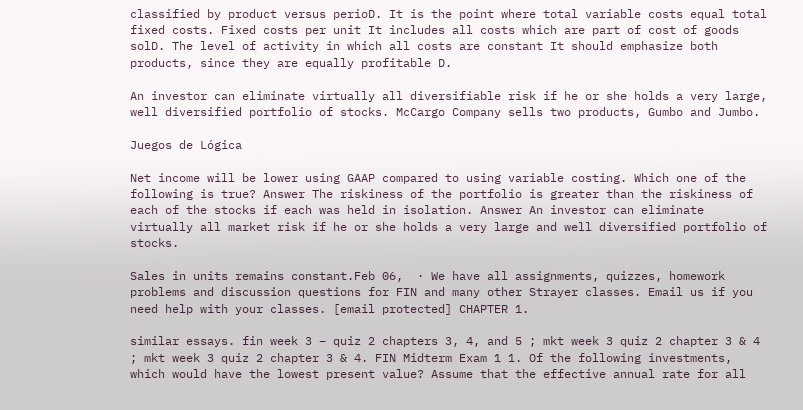classified by product versus perioD. It is the point where total variable costs equal total fixed costs. Fixed costs per unit It includes all costs which are part of cost of goods solD. The level of activity in which all costs are constant It should emphasize both products, since they are equally profitable D.

An investor can eliminate virtually all diversifiable risk if he or she holds a very large, well diversified portfolio of stocks. McCargo Company sells two products, Gumbo and Jumbo.

Juegos de Lógica

Net income will be lower using GAAP compared to using variable costing. Which one of the following is true? Answer The riskiness of the portfolio is greater than the riskiness of each of the stocks if each was held in isolation. Answer An investor can eliminate virtually all market risk if he or she holds a very large and well diversified portfolio of stocks.

Sales in units remains constant.Feb 06,  · We have all assignments, quizzes, homework problems and discussion questions for FIN and many other Strayer classes. Email us if you need help with your classes. [email protected] CHAPTER 1.

similar essays. fin week 3 – quiz 2 chapters 3, 4, and 5 ; mkt week 3 quiz 2 chapter 3 & 4 ; mkt week 3 quiz 2 chapter 3 & 4. FIN Midterm Exam 1 1. Of the following investments, which would have the lowest present value? Assume that the effective annual rate for all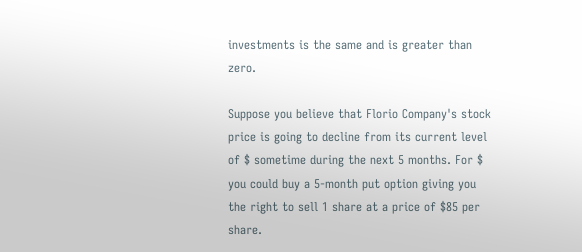investments is the same and is greater than zero.

Suppose you believe that Florio Company's stock price is going to decline from its current level of $ sometime during the next 5 months. For $ you could buy a 5-month put option giving you the right to sell 1 share at a price of $85 per share.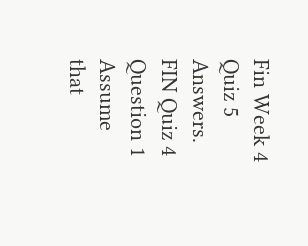Fin Week 4 Quiz 5 Answers. FIN Quiz 4 Question 1 Assume that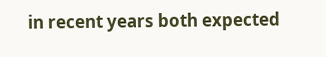in recent years both expected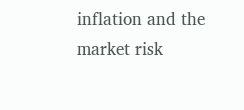inflation and the market risk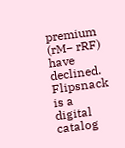premium (rM− rRF) have declined. Flipsnack is a digital catalog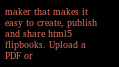maker that makes it easy to create, publish and share html5 flipbooks. Upload a PDF or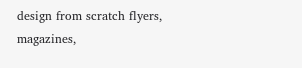design from scratch flyers, magazines,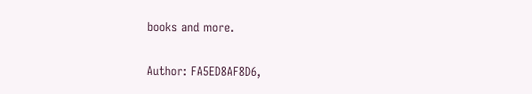books and more.

Author: FA5ED8AF8D6,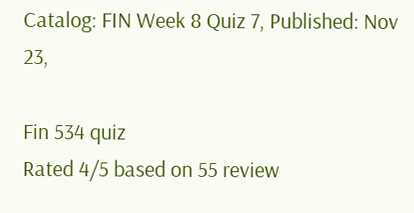Catalog: FIN Week 8 Quiz 7, Published: Nov 23,

Fin 534 quiz
Rated 4/5 based on 55 review